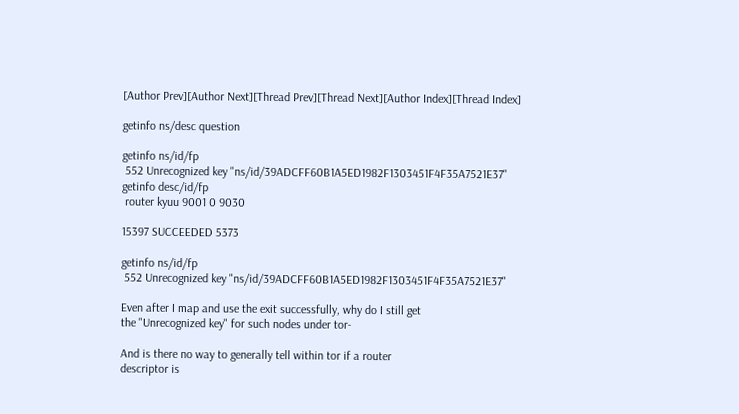[Author Prev][Author Next][Thread Prev][Thread Next][Author Index][Thread Index]

getinfo ns/desc question

getinfo ns/id/fp
 552 Unrecognized key "ns/id/39ADCFF60B1A5ED1982F1303451F4F35A7521E37"
getinfo desc/id/fp
 router kyuu 9001 0 9030

15397 SUCCEEDED 5373

getinfo ns/id/fp
 552 Unrecognized key "ns/id/39ADCFF60B1A5ED1982F1303451F4F35A7521E37"

Even after I map and use the exit successfully, why do I still get
the "Unrecognized key" for such nodes under tor-

And is there no way to generally tell within tor if a router
descriptor is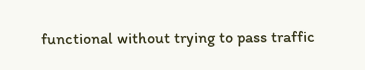functional without trying to pass traffic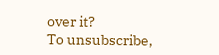over it?
To unsubscribe,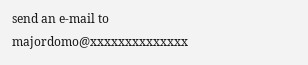send an e-mail to majordomo@xxxxxxxxxxxxxx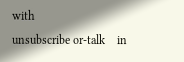with
unsubscribe or-talk    in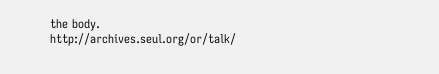the body. http://archives.seul.org/or/talk/